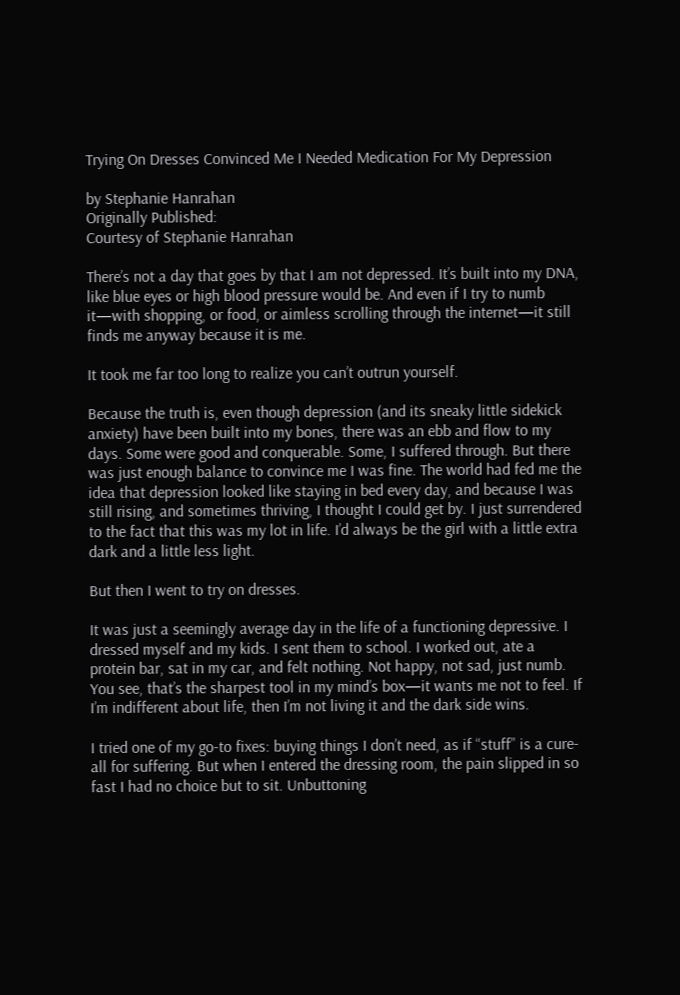Trying On Dresses Convinced Me I Needed Medication For My Depression

by Stephanie Hanrahan
Originally Published:
Courtesy of Stephanie Hanrahan

There’s not a day that goes by that I am not depressed. It’s built into my DNA, like blue eyes or high blood pressure would be. And even if I try to numb it—with shopping, or food, or aimless scrolling through the internet—it still finds me anyway because it is me.

It took me far too long to realize you can’t outrun yourself.

Because the truth is, even though depression (and its sneaky little sidekick anxiety) have been built into my bones, there was an ebb and flow to my days. Some were good and conquerable. Some, I suffered through. But there was just enough balance to convince me I was fine. The world had fed me the idea that depression looked like staying in bed every day, and because I was still rising, and sometimes thriving, I thought I could get by. I just surrendered to the fact that this was my lot in life. I’d always be the girl with a little extra dark and a little less light.

But then I went to try on dresses.

It was just a seemingly average day in the life of a functioning depressive. I dressed myself and my kids. I sent them to school. I worked out, ate a protein bar, sat in my car, and felt nothing. Not happy, not sad, just numb. You see, that’s the sharpest tool in my mind’s box—it wants me not to feel. If I’m indifferent about life, then I’m not living it and the dark side wins.

I tried one of my go-to fixes: buying things I don’t need, as if “stuff” is a cure-all for suffering. But when I entered the dressing room, the pain slipped in so fast I had no choice but to sit. Unbuttoning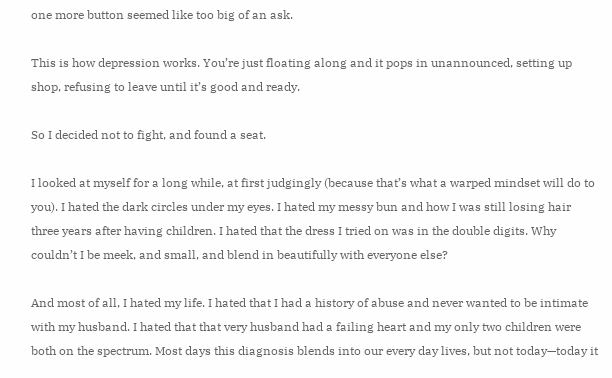one more button seemed like too big of an ask.

This is how depression works. You’re just floating along and it pops in unannounced, setting up shop, refusing to leave until it’s good and ready.

So I decided not to fight, and found a seat.

I looked at myself for a long while, at first judgingly (because that’s what a warped mindset will do to you). I hated the dark circles under my eyes. I hated my messy bun and how I was still losing hair three years after having children. I hated that the dress I tried on was in the double digits. Why couldn’t I be meek, and small, and blend in beautifully with everyone else?

And most of all, I hated my life. I hated that I had a history of abuse and never wanted to be intimate with my husband. I hated that that very husband had a failing heart and my only two children were both on the spectrum. Most days this diagnosis blends into our every day lives, but not today—today it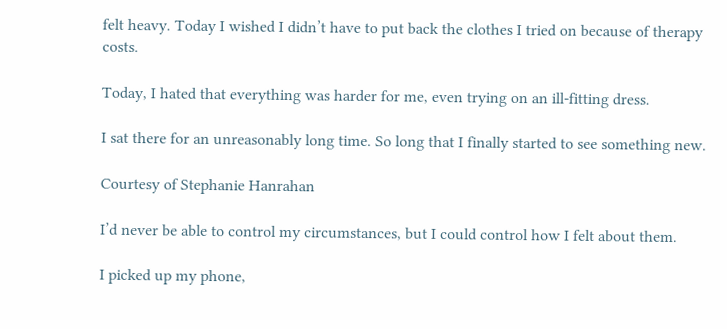felt heavy. Today I wished I didn’t have to put back the clothes I tried on because of therapy costs.

Today, I hated that everything was harder for me, even trying on an ill-fitting dress.

I sat there for an unreasonably long time. So long that I finally started to see something new.

Courtesy of Stephanie Hanrahan

I’d never be able to control my circumstances, but I could control how I felt about them.

I picked up my phone,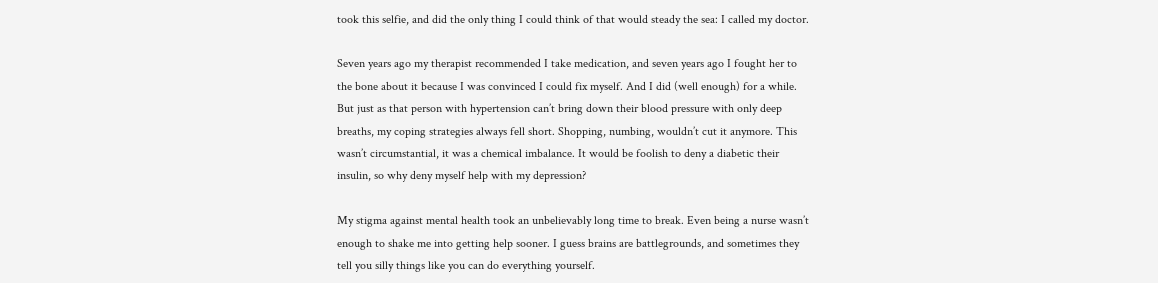took this selfie, and did the only thing I could think of that would steady the sea: I called my doctor.

Seven years ago my therapist recommended I take medication, and seven years ago I fought her to the bone about it because I was convinced I could fix myself. And I did (well enough) for a while. But just as that person with hypertension can’t bring down their blood pressure with only deep breaths, my coping strategies always fell short. Shopping, numbing, wouldn’t cut it anymore. This wasn’t circumstantial, it was a chemical imbalance. It would be foolish to deny a diabetic their insulin, so why deny myself help with my depression?

My stigma against mental health took an unbelievably long time to break. Even being a nurse wasn’t enough to shake me into getting help sooner. I guess brains are battlegrounds, and sometimes they tell you silly things like you can do everything yourself.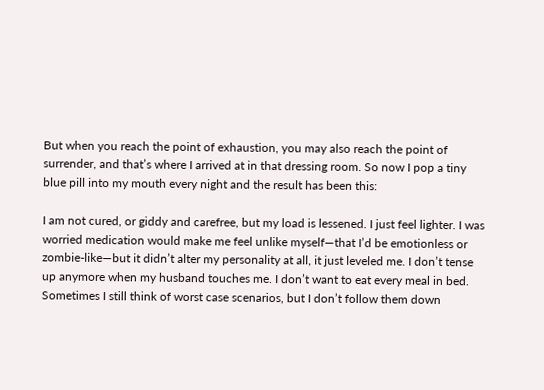But when you reach the point of exhaustion, you may also reach the point of surrender, and that’s where I arrived at in that dressing room. So now I pop a tiny blue pill into my mouth every night and the result has been this:

I am not cured, or giddy and carefree, but my load is lessened. I just feel lighter. I was worried medication would make me feel unlike myself—that I’d be emotionless or zombie-like—but it didn’t alter my personality at all, it just leveled me. I don’t tense up anymore when my husband touches me. I don’t want to eat every meal in bed. Sometimes I still think of worst case scenarios, but I don’t follow them down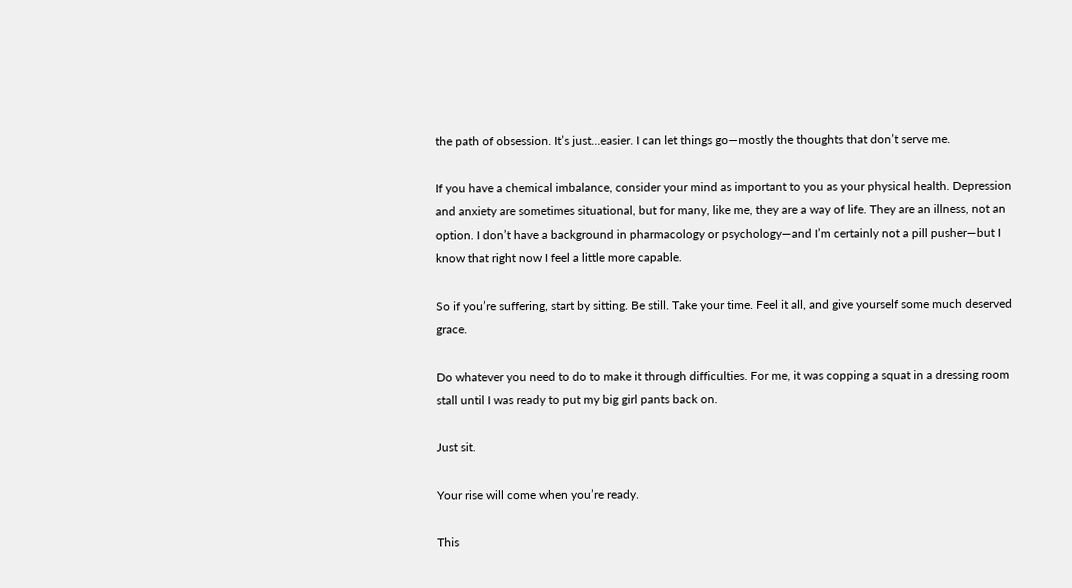the path of obsession. It’s just…easier. I can let things go—mostly the thoughts that don’t serve me.

If you have a chemical imbalance, consider your mind as important to you as your physical health. Depression and anxiety are sometimes situational, but for many, like me, they are a way of life. They are an illness, not an option. I don’t have a background in pharmacology or psychology—and I’m certainly not a pill pusher—but I know that right now I feel a little more capable.

So if you’re suffering, start by sitting. Be still. Take your time. Feel it all, and give yourself some much deserved grace.

Do whatever you need to do to make it through difficulties. For me, it was copping a squat in a dressing room stall until I was ready to put my big girl pants back on.

Just sit.

Your rise will come when you’re ready.

This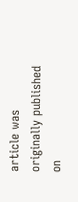article was originally published on